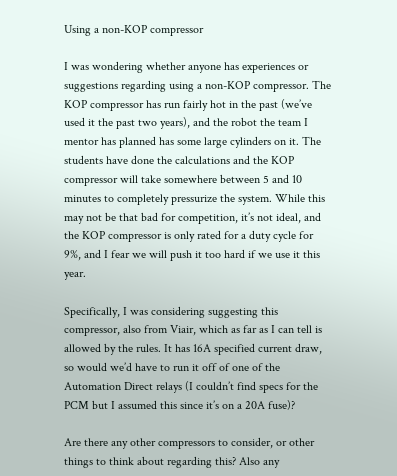Using a non-KOP compressor

I was wondering whether anyone has experiences or suggestions regarding using a non-KOP compressor. The KOP compressor has run fairly hot in the past (we’ve used it the past two years), and the robot the team I mentor has planned has some large cylinders on it. The students have done the calculations and the KOP compressor will take somewhere between 5 and 10 minutes to completely pressurize the system. While this may not be that bad for competition, it’s not ideal, and the KOP compressor is only rated for a duty cycle for 9%, and I fear we will push it too hard if we use it this year.

Specifically, I was considering suggesting this compressor, also from Viair, which as far as I can tell is allowed by the rules. It has 16A specified current draw, so would we’d have to run it off of one of the Automation Direct relays (I couldn’t find specs for the PCM but I assumed this since it’s on a 20A fuse)?

Are there any other compressors to consider, or other things to think about regarding this? Also any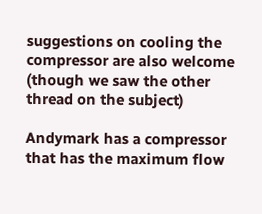suggestions on cooling the compressor are also welcome (though we saw the other thread on the subject)

Andymark has a compressor that has the maximum flow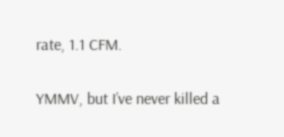rate, 1.1 CFM.

YMMV, but I’ve never killed a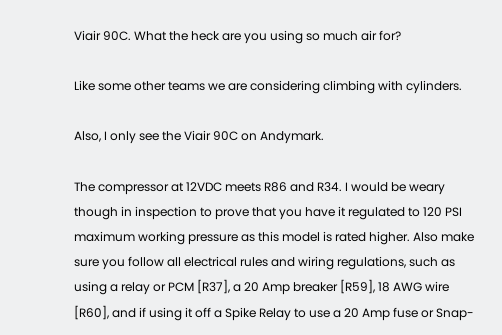Viair 90C. What the heck are you using so much air for?

Like some other teams we are considering climbing with cylinders.

Also, I only see the Viair 90C on Andymark.

The compressor at 12VDC meets R86 and R34. I would be weary though in inspection to prove that you have it regulated to 120 PSI maximum working pressure as this model is rated higher. Also make sure you follow all electrical rules and wiring regulations, such as using a relay or PCM [R37], a 20 Amp breaker [R59], 18 AWG wire [R60], and if using it off a Spike Relay to use a 20 Amp fuse or Snap-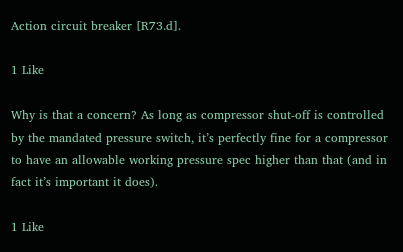Action circuit breaker [R73.d].

1 Like

Why is that a concern? As long as compressor shut-off is controlled by the mandated pressure switch, it’s perfectly fine for a compressor to have an allowable working pressure spec higher than that (and in fact it’s important it does).

1 Like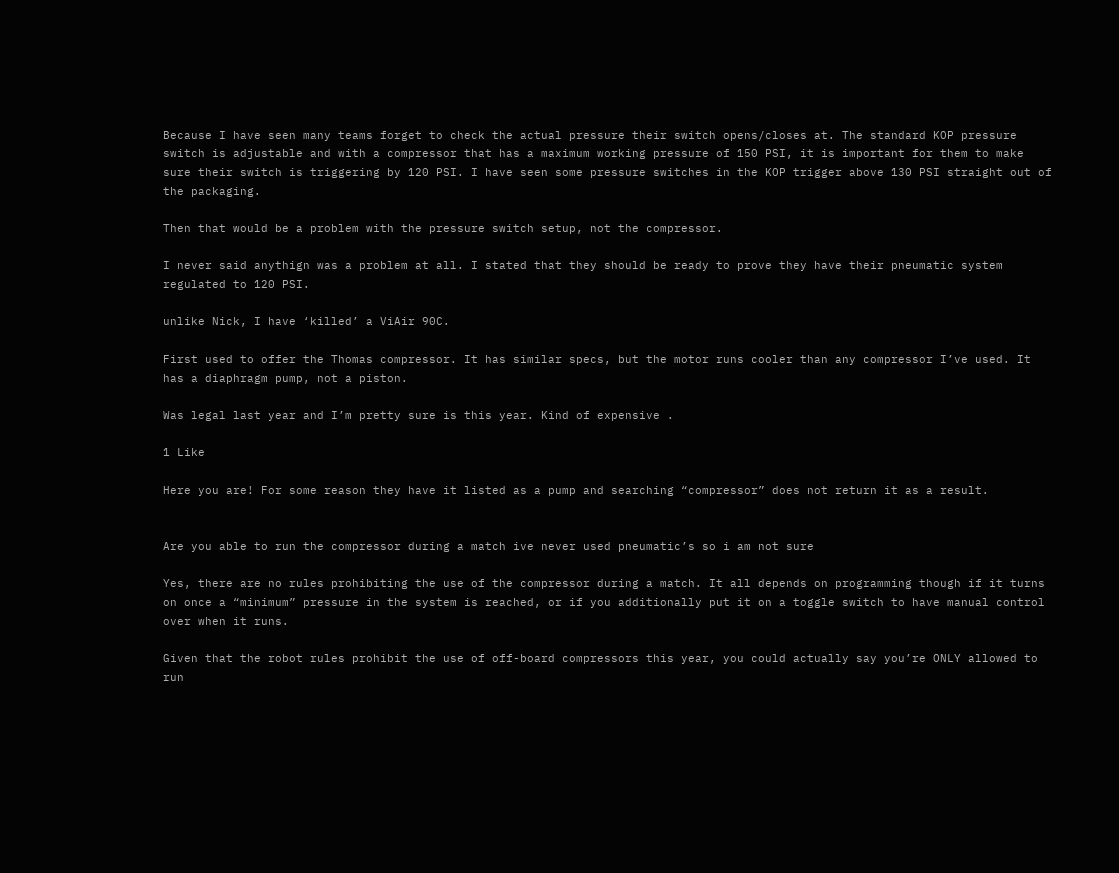Because I have seen many teams forget to check the actual pressure their switch opens/closes at. The standard KOP pressure switch is adjustable and with a compressor that has a maximum working pressure of 150 PSI, it is important for them to make sure their switch is triggering by 120 PSI. I have seen some pressure switches in the KOP trigger above 130 PSI straight out of the packaging.

Then that would be a problem with the pressure switch setup, not the compressor.

I never said anythign was a problem at all. I stated that they should be ready to prove they have their pneumatic system regulated to 120 PSI.

unlike Nick, I have ‘killed’ a ViAir 90C.

First used to offer the Thomas compressor. It has similar specs, but the motor runs cooler than any compressor I’ve used. It has a diaphragm pump, not a piston.

Was legal last year and I’m pretty sure is this year. Kind of expensive .

1 Like

Here you are! For some reason they have it listed as a pump and searching “compressor” does not return it as a result.


Are you able to run the compressor during a match ive never used pneumatic’s so i am not sure

Yes, there are no rules prohibiting the use of the compressor during a match. It all depends on programming though if it turns on once a “minimum” pressure in the system is reached, or if you additionally put it on a toggle switch to have manual control over when it runs.

Given that the robot rules prohibit the use of off-board compressors this year, you could actually say you’re ONLY allowed to run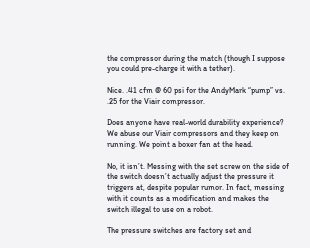the compressor during the match (though I suppose you could pre-charge it with a tether).

Nice. .41 cfm @ 60 psi for the AndyMark “pump” vs. .25 for the Viair compressor.

Does anyone have real-world durability experience? We abuse our Viair compressors and they keep on running. We point a boxer fan at the head.

No, it isn’t. Messing with the set screw on the side of the switch doesn’t actually adjust the pressure it triggers at, despite popular rumor. In fact, messing with it counts as a modification and makes the switch illegal to use on a robot.

The pressure switches are factory set and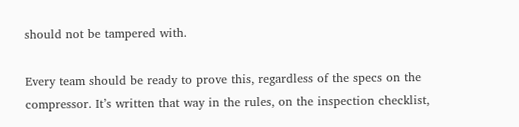should not be tampered with.

Every team should be ready to prove this, regardless of the specs on the compressor. It’s written that way in the rules, on the inspection checklist,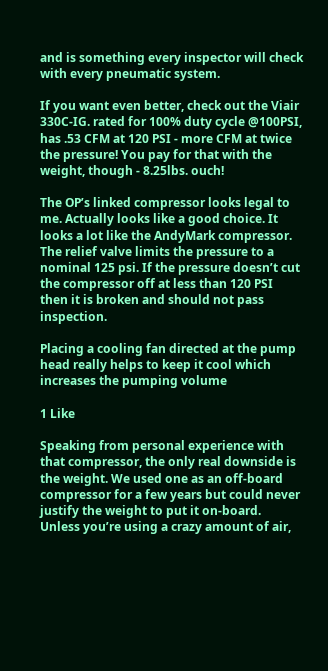and is something every inspector will check with every pneumatic system.

If you want even better, check out the Viair 330C-IG. rated for 100% duty cycle @100PSI, has .53 CFM at 120 PSI - more CFM at twice the pressure! You pay for that with the weight, though - 8.25lbs. ouch!

The OP’s linked compressor looks legal to me. Actually looks like a good choice. It looks a lot like the AndyMark compressor. The relief valve limits the pressure to a nominal 125 psi. If the pressure doesn’t cut the compressor off at less than 120 PSI then it is broken and should not pass inspection.

Placing a cooling fan directed at the pump head really helps to keep it cool which increases the pumping volume

1 Like

Speaking from personal experience with that compressor, the only real downside is the weight. We used one as an off-board compressor for a few years but could never justify the weight to put it on-board. Unless you’re using a crazy amount of air,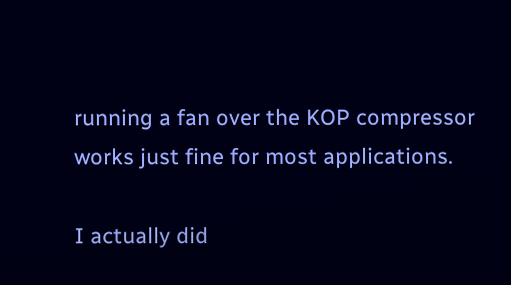running a fan over the KOP compressor works just fine for most applications.

I actually did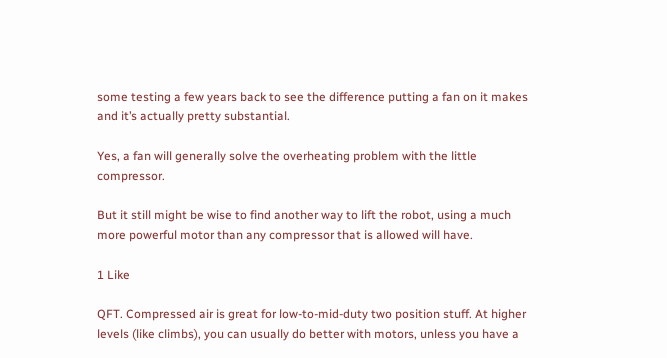some testing a few years back to see the difference putting a fan on it makes and it’s actually pretty substantial.

Yes, a fan will generally solve the overheating problem with the little compressor.

But it still might be wise to find another way to lift the robot, using a much more powerful motor than any compressor that is allowed will have.

1 Like

QFT. Compressed air is great for low-to-mid-duty two position stuff. At higher levels (like climbs), you can usually do better with motors, unless you have a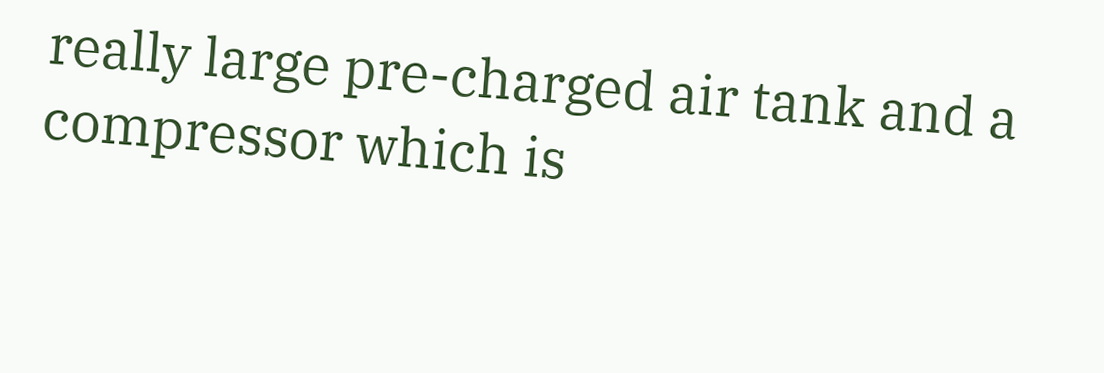really large pre-charged air tank and a compressor which is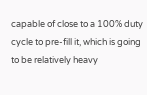capable of close to a 100% duty cycle to pre-fill it, which is going to be relatively heavy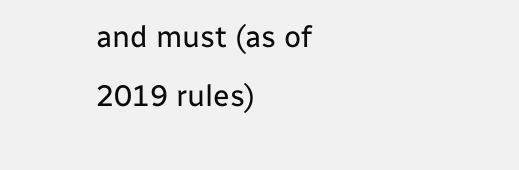and must (as of 2019 rules)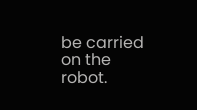be carried on the robot.